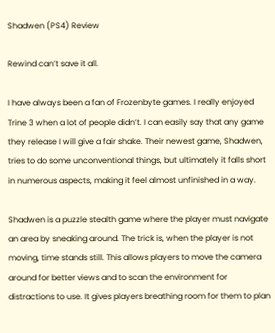Shadwen (PS4) Review

Rewind can’t save it all.

I have always been a fan of Frozenbyte games. I really enjoyed Trine 3 when a lot of people didn’t. I can easily say that any game they release I will give a fair shake. Their newest game, Shadwen, tries to do some unconventional things, but ultimately it falls short in numerous aspects, making it feel almost unfinished in a way.

Shadwen is a puzzle stealth game where the player must navigate an area by sneaking around. The trick is, when the player is not moving, time stands still. This allows players to move the camera around for better views and to scan the environment for distractions to use. It gives players breathing room for them to plan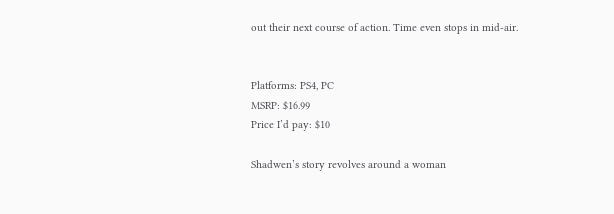out their next course of action. Time even stops in mid-air.


Platforms: PS4, PC
MSRP: $16.99
Price I’d pay: $10

Shadwen’s story revolves around a woman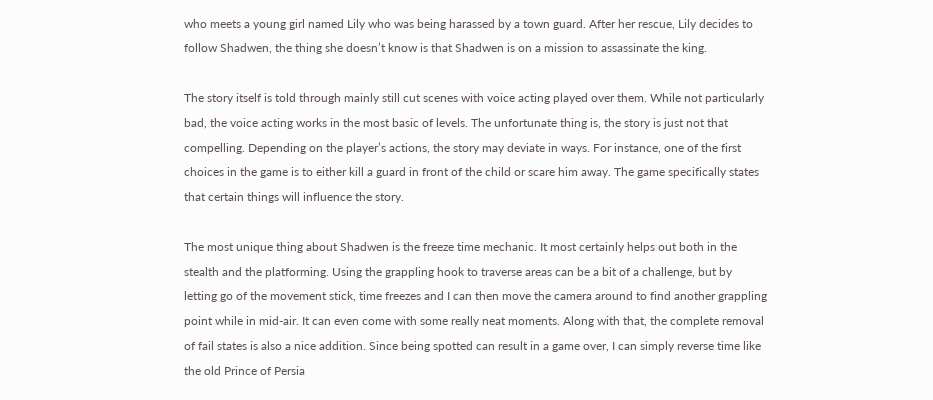who meets a young girl named Lily who was being harassed by a town guard. After her rescue, Lily decides to follow Shadwen, the thing she doesn’t know is that Shadwen is on a mission to assassinate the king.

The story itself is told through mainly still cut scenes with voice acting played over them. While not particularly bad, the voice acting works in the most basic of levels. The unfortunate thing is, the story is just not that compelling. Depending on the player’s actions, the story may deviate in ways. For instance, one of the first choices in the game is to either kill a guard in front of the child or scare him away. The game specifically states that certain things will influence the story.

The most unique thing about Shadwen is the freeze time mechanic. It most certainly helps out both in the stealth and the platforming. Using the grappling hook to traverse areas can be a bit of a challenge, but by letting go of the movement stick, time freezes and I can then move the camera around to find another grappling point while in mid-air. It can even come with some really neat moments. Along with that, the complete removal of fail states is also a nice addition. Since being spotted can result in a game over, I can simply reverse time like the old Prince of Persia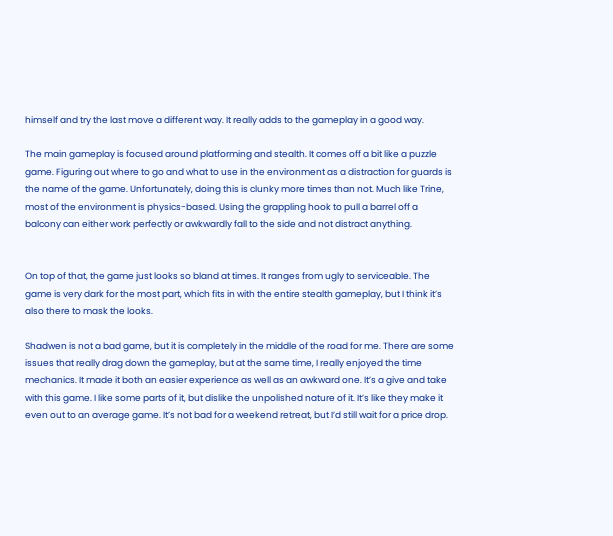himself and try the last move a different way. It really adds to the gameplay in a good way.

The main gameplay is focused around platforming and stealth. It comes off a bit like a puzzle game. Figuring out where to go and what to use in the environment as a distraction for guards is the name of the game. Unfortunately, doing this is clunky more times than not. Much like Trine, most of the environment is physics-based. Using the grappling hook to pull a barrel off a balcony can either work perfectly or awkwardly fall to the side and not distract anything.


On top of that, the game just looks so bland at times. It ranges from ugly to serviceable. The game is very dark for the most part, which fits in with the entire stealth gameplay, but I think it’s also there to mask the looks.

Shadwen is not a bad game, but it is completely in the middle of the road for me. There are some issues that really drag down the gameplay, but at the same time, I really enjoyed the time mechanics. It made it both an easier experience as well as an awkward one. It’s a give and take with this game. I like some parts of it, but dislike the unpolished nature of it. It’s like they make it even out to an average game. It’s not bad for a weekend retreat, but I’d still wait for a price drop.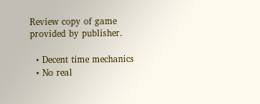Review copy of game provided by publisher.

  • Decent time mechanics
  • No real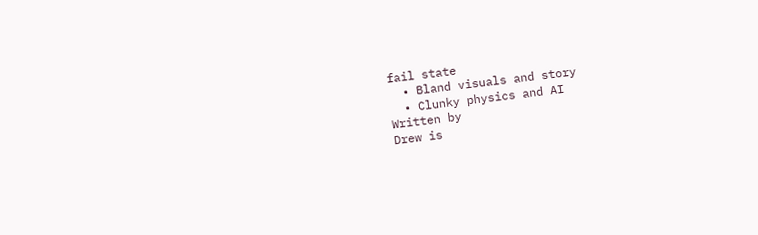fail state
  • Bland visuals and story
  • Clunky physics and AI
Written by
Drew is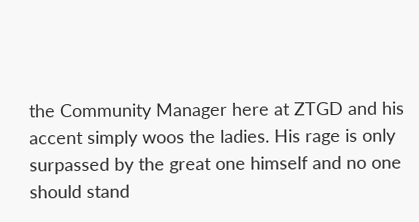the Community Manager here at ZTGD and his accent simply woos the ladies. His rage is only surpassed by the great one himself and no one should stand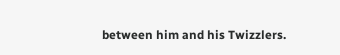between him and his Twizzlers.